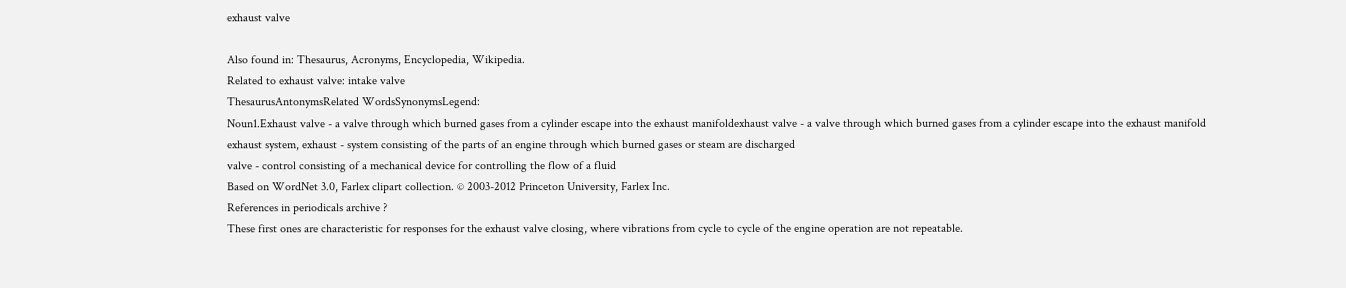exhaust valve

Also found in: Thesaurus, Acronyms, Encyclopedia, Wikipedia.
Related to exhaust valve: intake valve
ThesaurusAntonymsRelated WordsSynonymsLegend:
Noun1.Exhaust valve - a valve through which burned gases from a cylinder escape into the exhaust manifoldexhaust valve - a valve through which burned gases from a cylinder escape into the exhaust manifold
exhaust system, exhaust - system consisting of the parts of an engine through which burned gases or steam are discharged
valve - control consisting of a mechanical device for controlling the flow of a fluid
Based on WordNet 3.0, Farlex clipart collection. © 2003-2012 Princeton University, Farlex Inc.
References in periodicals archive ?
These first ones are characteristic for responses for the exhaust valve closing, where vibrations from cycle to cycle of the engine operation are not repeatable.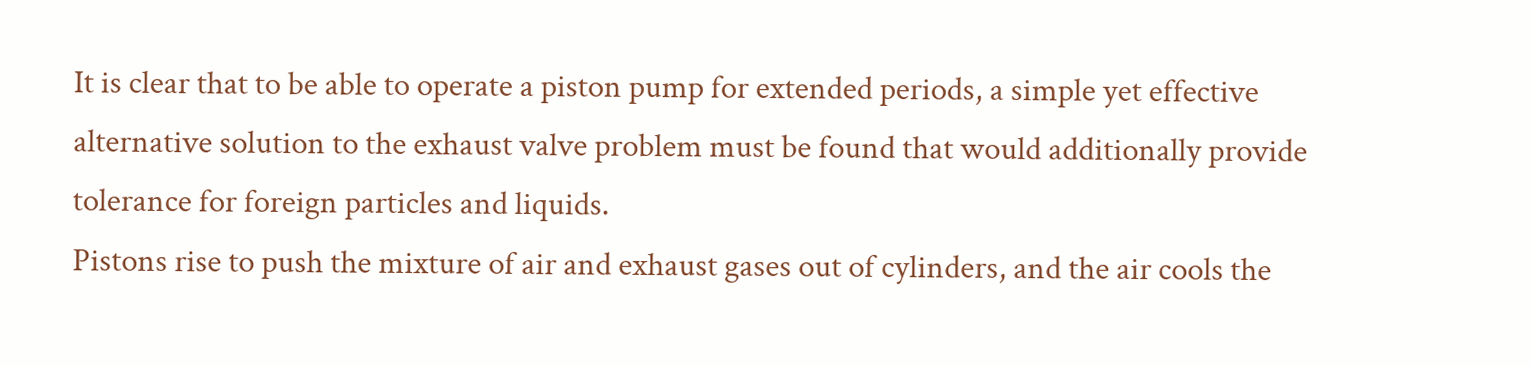It is clear that to be able to operate a piston pump for extended periods, a simple yet effective alternative solution to the exhaust valve problem must be found that would additionally provide tolerance for foreign particles and liquids.
Pistons rise to push the mixture of air and exhaust gases out of cylinders, and the air cools the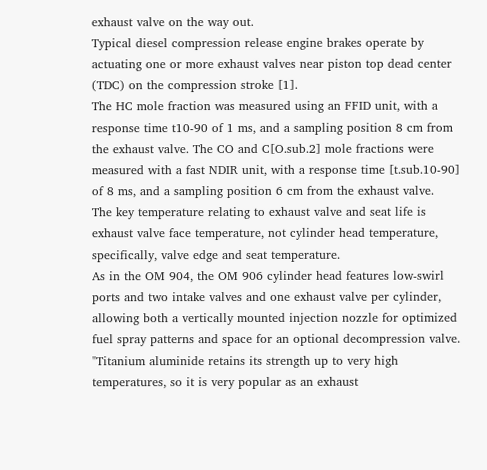exhaust valve on the way out.
Typical diesel compression release engine brakes operate by actuating one or more exhaust valves near piston top dead center (TDC) on the compression stroke [1].
The HC mole fraction was measured using an FFID unit, with a response time t10-90 of 1 ms, and a sampling position 8 cm from the exhaust valve. The CO and C[O.sub.2] mole fractions were measured with a fast NDIR unit, with a response time [t.sub.10-90] of 8 ms, and a sampling position 6 cm from the exhaust valve.
The key temperature relating to exhaust valve and seat life is exhaust valve face temperature, not cylinder head temperature, specifically, valve edge and seat temperature.
As in the OM 904, the OM 906 cylinder head features low-swirl ports and two intake valves and one exhaust valve per cylinder, allowing both a vertically mounted injection nozzle for optimized fuel spray patterns and space for an optional decompression valve.
"Titanium aluminide retains its strength up to very high temperatures, so it is very popular as an exhaust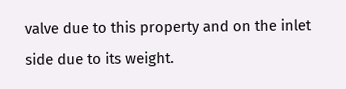valve due to this property and on the inlet side due to its weight.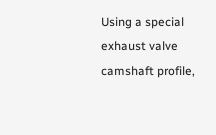Using a special exhaust valve camshaft profile,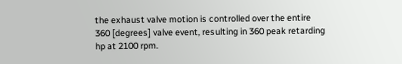the exhaust valve motion is controlled over the entire 360 [degrees] valve event, resulting in 360 peak retarding hp at 2100 rpm.